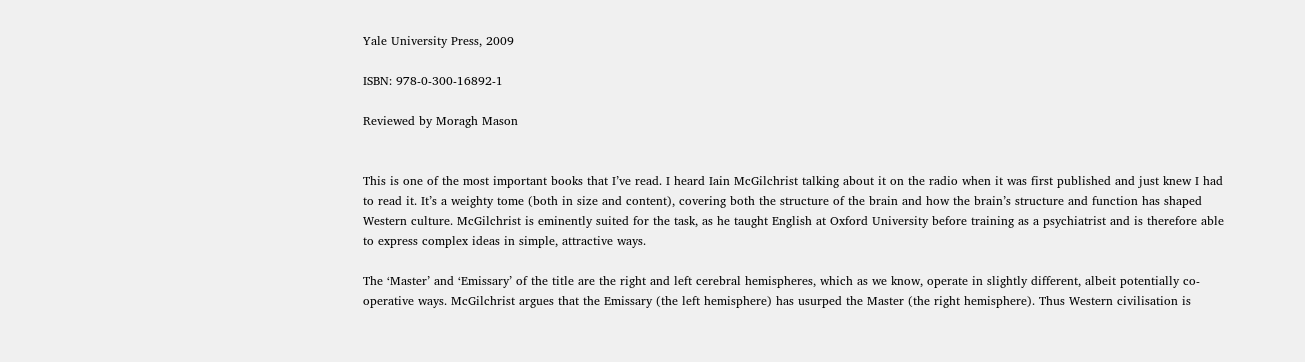Yale University Press, 2009

ISBN: 978-0-300-16892-1

Reviewed by Moragh Mason


This is one of the most important books that I’ve read. I heard Iain McGilchrist talking about it on the radio when it was first published and just knew I had to read it. It’s a weighty tome (both in size and content), covering both the structure of the brain and how the brain’s structure and function has shaped Western culture. McGilchrist is eminently suited for the task, as he taught English at Oxford University before training as a psychiatrist and is therefore able to express complex ideas in simple, attractive ways.

The ‘Master’ and ‘Emissary’ of the title are the right and left cerebral hemispheres, which as we know, operate in slightly different, albeit potentially co-operative ways. McGilchrist argues that the Emissary (the left hemisphere) has usurped the Master (the right hemisphere). Thus Western civilisation is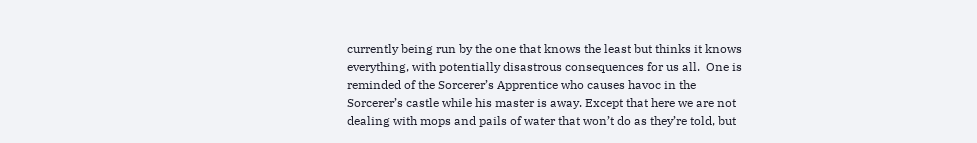currently being run by the one that knows the least but thinks it knows everything, with potentially disastrous consequences for us all.  One is reminded of the Sorcerer’s Apprentice who causes havoc in the Sorcerer’s castle while his master is away. Except that here we are not dealing with mops and pails of water that won’t do as they’re told, but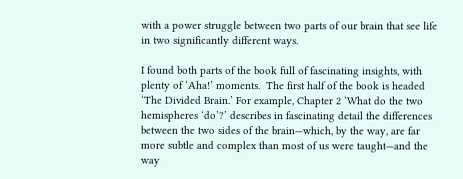with a power struggle between two parts of our brain that see life in two significantly different ways.

I found both parts of the book full of fascinating insights, with plenty of ‘Aha!’ moments.  The first half of the book is headed ‘The Divided Brain.’ For example, Chapter 2 ‘What do the two hemispheres ‘do’?’ describes in fascinating detail the differences between the two sides of the brain—which, by the way, are far more subtle and complex than most of us were taught—and the way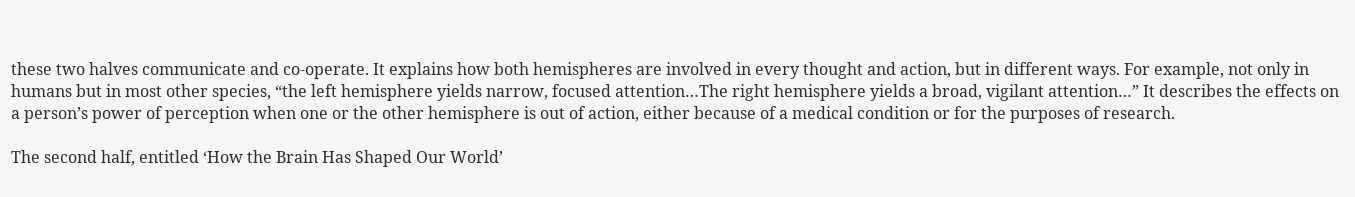these two halves communicate and co-operate. It explains how both hemispheres are involved in every thought and action, but in different ways. For example, not only in humans but in most other species, “the left hemisphere yields narrow, focused attention…The right hemisphere yields a broad, vigilant attention…” It describes the effects on a person’s power of perception when one or the other hemisphere is out of action, either because of a medical condition or for the purposes of research.

The second half, entitled ‘How the Brain Has Shaped Our World’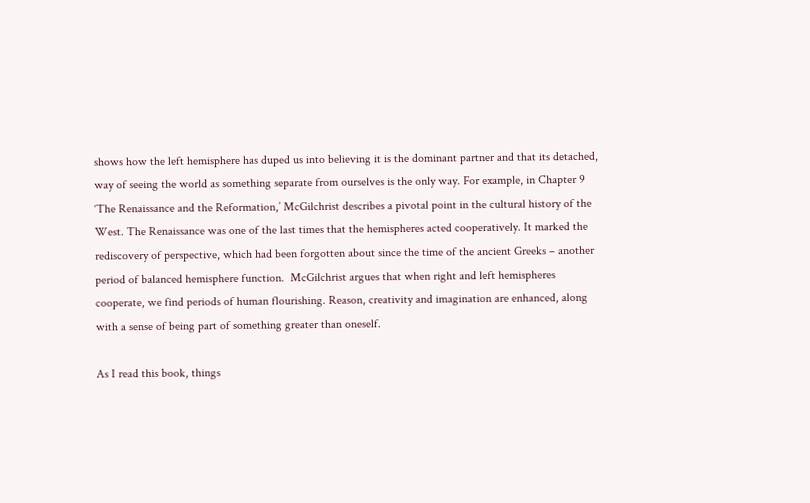shows how the left hemisphere has duped us into believing it is the dominant partner and that its detached, way of seeing the world as something separate from ourselves is the only way. For example, in Chapter 9 ‘The Renaissance and the Reformation,’ McGilchrist describes a pivotal point in the cultural history of the West. The Renaissance was one of the last times that the hemispheres acted cooperatively. It marked the rediscovery of perspective, which had been forgotten about since the time of the ancient Greeks – another period of balanced hemisphere function.  McGilchrist argues that when right and left hemispheres cooperate, we find periods of human flourishing. Reason, creativity and imagination are enhanced, along with a sense of being part of something greater than oneself.

As I read this book, things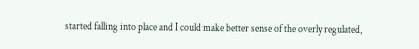started falling into place and I could make better sense of the overly regulated,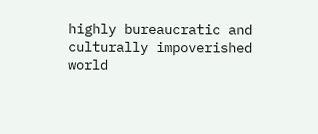highly bureaucratic and culturally impoverished world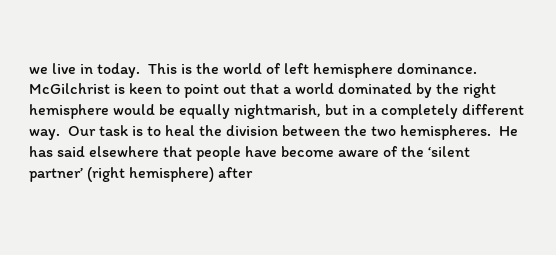we live in today.  This is the world of left hemisphere dominance.  McGilchrist is keen to point out that a world dominated by the right hemisphere would be equally nightmarish, but in a completely different way.  Our task is to heal the division between the two hemispheres.  He has said elsewhere that people have become aware of the ‘silent partner’ (right hemisphere) after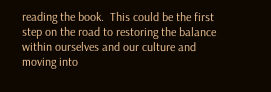reading the book.  This could be the first step on the road to restoring the balance within ourselves and our culture and moving into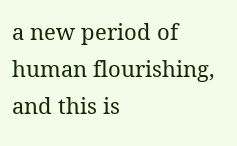a new period of human flourishing, and this is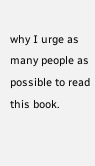why I urge as many people as possible to read this book.